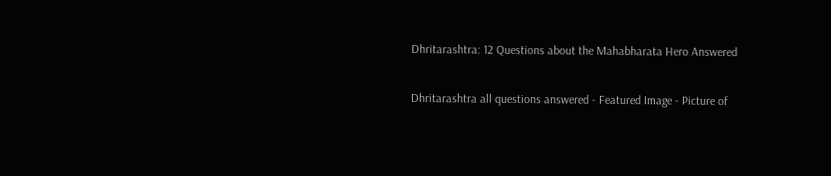Dhritarashtra: 12 Questions about the Mahabharata Hero Answered

Dhritarashtra all questions answered - Featured Image - Picture of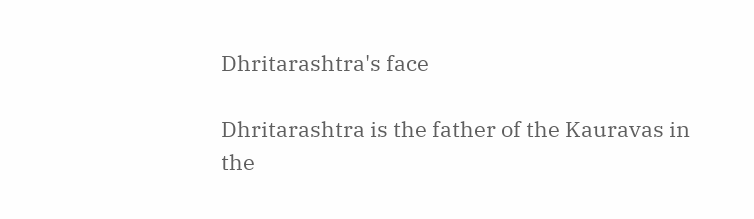Dhritarashtra's face

Dhritarashtra is the father of the Kauravas in the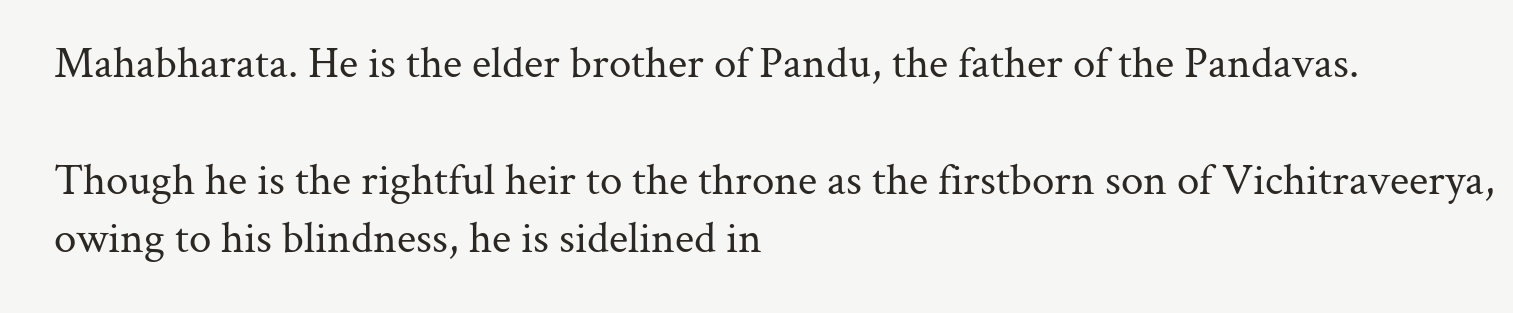Mahabharata. He is the elder brother of Pandu, the father of the Pandavas.

Though he is the rightful heir to the throne as the firstborn son of Vichitraveerya, owing to his blindness, he is sidelined in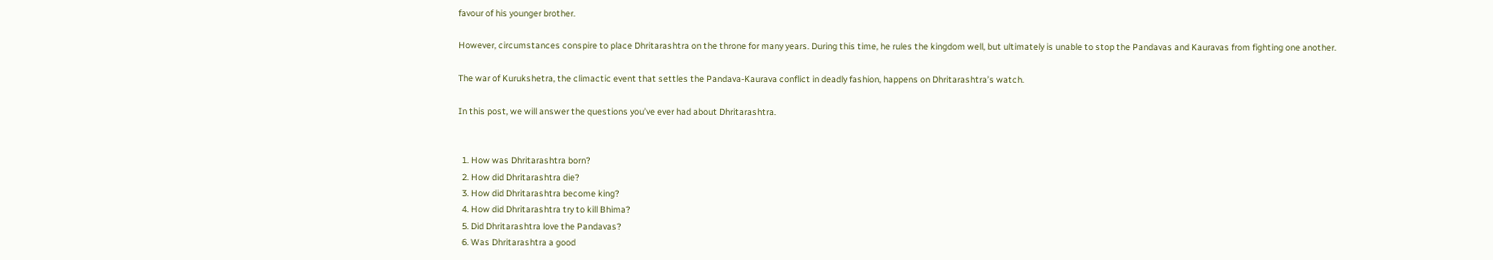favour of his younger brother.

However, circumstances conspire to place Dhritarashtra on the throne for many years. During this time, he rules the kingdom well, but ultimately is unable to stop the Pandavas and Kauravas from fighting one another.

The war of Kurukshetra, the climactic event that settles the Pandava-Kaurava conflict in deadly fashion, happens on Dhritarashtra’s watch.

In this post, we will answer the questions you’ve ever had about Dhritarashtra.


  1. How was Dhritarashtra born?
  2. How did Dhritarashtra die?
  3. How did Dhritarashtra become king?
  4. How did Dhritarashtra try to kill Bhima?
  5. Did Dhritarashtra love the Pandavas?
  6. Was Dhritarashtra a good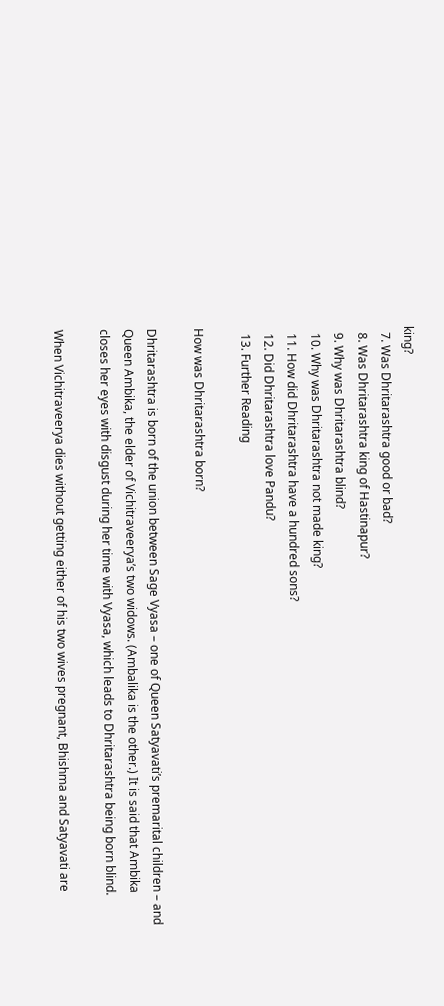king?
  7. Was Dhritarashtra good or bad?
  8. Was Dhritarashtra king of Hastinapur?
  9. Why was Dhritarashtra blind?
  10. Why was Dhritarashtra not made king?
  11. How did Dhritarashtra have a hundred sons?
  12. Did Dhritarashtra love Pandu?
  13. Further Reading

How was Dhritarashtra born?

Dhritarashtra is born of the union between Sage Vyasa – one of Queen Satyavati’s premarital children – and Queen Ambika, the elder of Vichitraveerya’s two widows. (Ambalika is the other.) It is said that Ambika closes her eyes with disgust during her time with Vyasa, which leads to Dhritarashtra being born blind.

When Vichitraveerya dies without getting either of his two wives pregnant, Bhishma and Satyavati are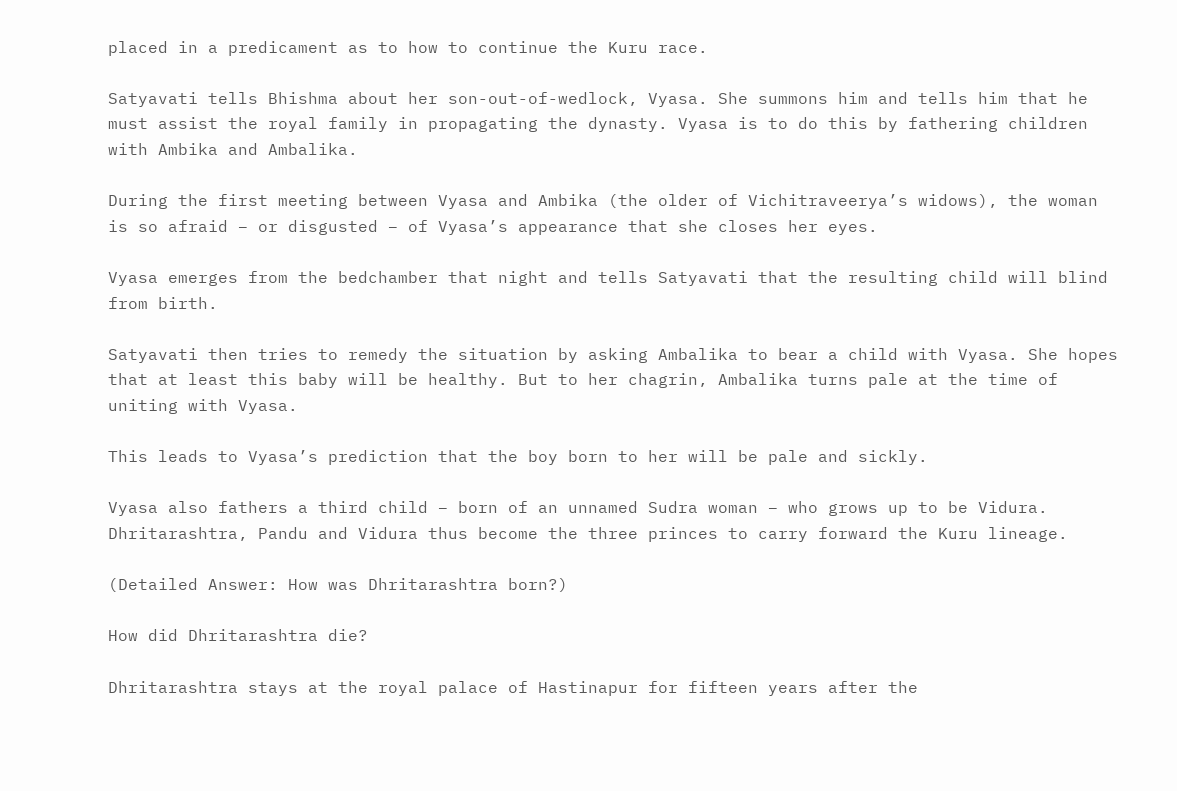placed in a predicament as to how to continue the Kuru race.

Satyavati tells Bhishma about her son-out-of-wedlock, Vyasa. She summons him and tells him that he must assist the royal family in propagating the dynasty. Vyasa is to do this by fathering children with Ambika and Ambalika.

During the first meeting between Vyasa and Ambika (the older of Vichitraveerya’s widows), the woman is so afraid – or disgusted – of Vyasa’s appearance that she closes her eyes.

Vyasa emerges from the bedchamber that night and tells Satyavati that the resulting child will blind from birth.

Satyavati then tries to remedy the situation by asking Ambalika to bear a child with Vyasa. She hopes that at least this baby will be healthy. But to her chagrin, Ambalika turns pale at the time of uniting with Vyasa.

This leads to Vyasa’s prediction that the boy born to her will be pale and sickly.

Vyasa also fathers a third child – born of an unnamed Sudra woman – who grows up to be Vidura. Dhritarashtra, Pandu and Vidura thus become the three princes to carry forward the Kuru lineage.

(Detailed Answer: How was Dhritarashtra born?)

How did Dhritarashtra die?

Dhritarashtra stays at the royal palace of Hastinapur for fifteen years after the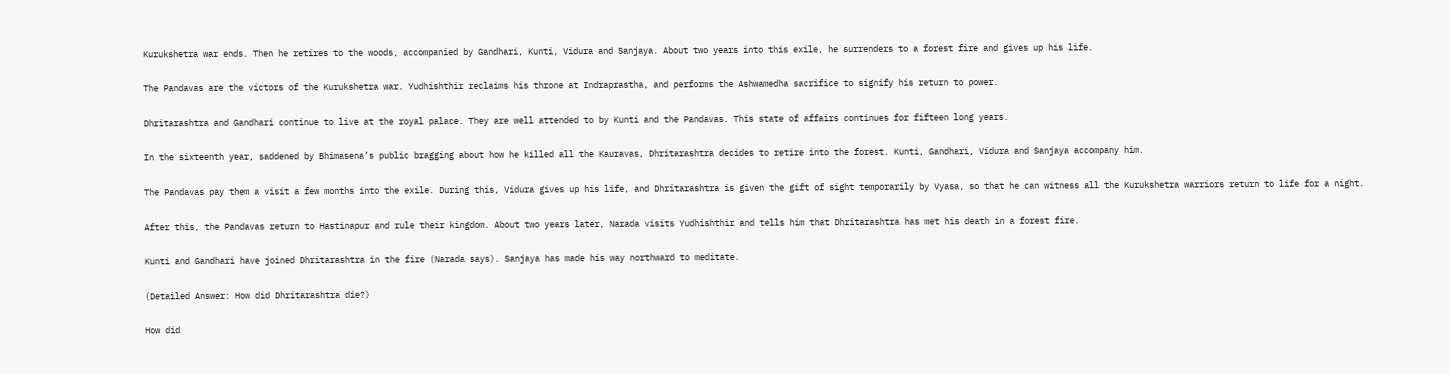Kurukshetra war ends. Then he retires to the woods, accompanied by Gandhari, Kunti, Vidura and Sanjaya. About two years into this exile, he surrenders to a forest fire and gives up his life.

The Pandavas are the victors of the Kurukshetra war. Yudhishthir reclaims his throne at Indraprastha, and performs the Ashwamedha sacrifice to signify his return to power.

Dhritarashtra and Gandhari continue to live at the royal palace. They are well attended to by Kunti and the Pandavas. This state of affairs continues for fifteen long years.

In the sixteenth year, saddened by Bhimasena’s public bragging about how he killed all the Kauravas, Dhritarashtra decides to retire into the forest. Kunti, Gandhari, Vidura and Sanjaya accompany him.

The Pandavas pay them a visit a few months into the exile. During this, Vidura gives up his life, and Dhritarashtra is given the gift of sight temporarily by Vyasa, so that he can witness all the Kurukshetra warriors return to life for a night.

After this, the Pandavas return to Hastinapur and rule their kingdom. About two years later, Narada visits Yudhishthir and tells him that Dhritarashtra has met his death in a forest fire.

Kunti and Gandhari have joined Dhritarashtra in the fire (Narada says). Sanjaya has made his way northward to meditate.

(Detailed Answer: How did Dhritarashtra die?)

How did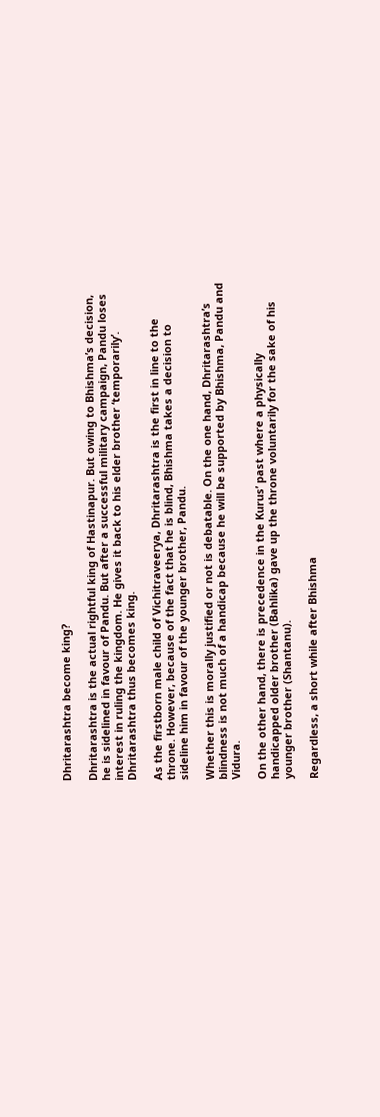Dhritarashtra become king?

Dhritarashtra is the actual rightful king of Hastinapur. But owing to Bhishma’s decision, he is sidelined in favour of Pandu. But after a successful military campaign, Pandu loses interest in ruling the kingdom. He gives it back to his elder brother ‘temporarily’. Dhritarashtra thus becomes king.

As the firstborn male child of Vichitraveerya, Dhritarashtra is the first in line to the throne. However, because of the fact that he is blind, Bhishma takes a decision to sideline him in favour of the younger brother, Pandu.

Whether this is morally justified or not is debatable. On the one hand, Dhritarashtra’s blindness is not much of a handicap because he will be supported by Bhishma, Pandu and Vidura.

On the other hand, there is precedence in the Kurus’ past where a physically handicapped older brother (Bahlika) gave up the throne voluntarily for the sake of his younger brother (Shantanu).

Regardless, a short while after Bhishma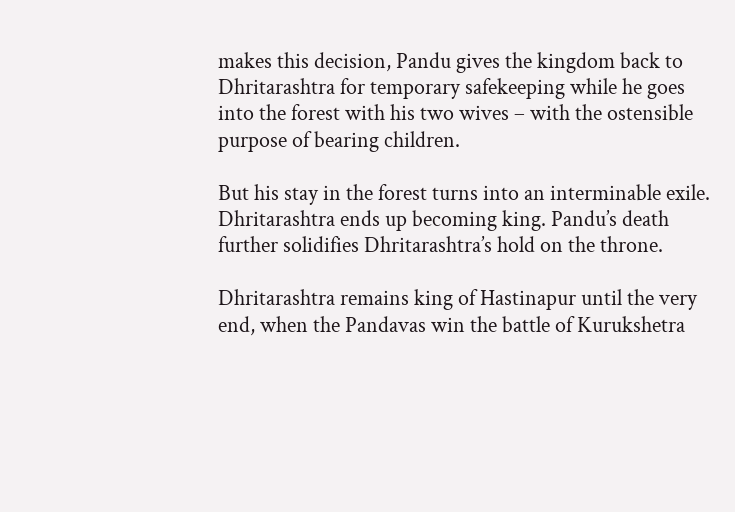makes this decision, Pandu gives the kingdom back to Dhritarashtra for temporary safekeeping while he goes into the forest with his two wives – with the ostensible purpose of bearing children.

But his stay in the forest turns into an interminable exile. Dhritarashtra ends up becoming king. Pandu’s death further solidifies Dhritarashtra’s hold on the throne.

Dhritarashtra remains king of Hastinapur until the very end, when the Pandavas win the battle of Kurukshetra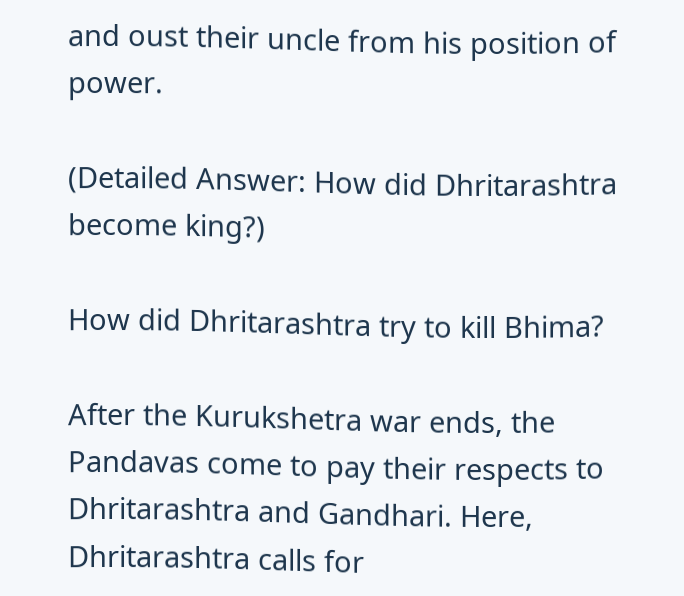and oust their uncle from his position of power.

(Detailed Answer: How did Dhritarashtra become king?)

How did Dhritarashtra try to kill Bhima?

After the Kurukshetra war ends, the Pandavas come to pay their respects to Dhritarashtra and Gandhari. Here, Dhritarashtra calls for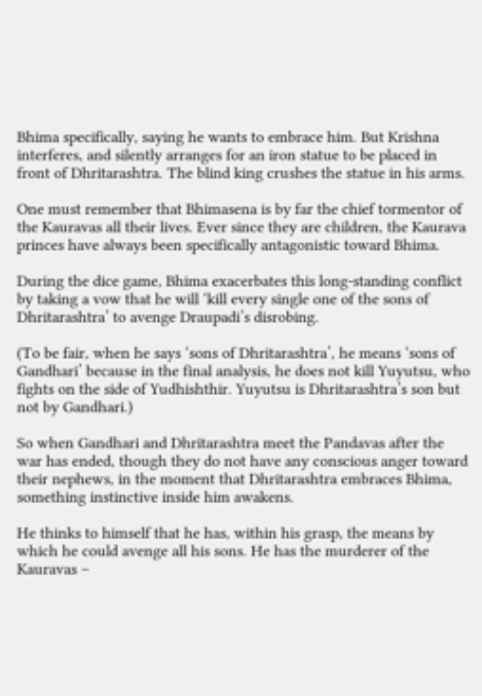Bhima specifically, saying he wants to embrace him. But Krishna interferes, and silently arranges for an iron statue to be placed in front of Dhritarashtra. The blind king crushes the statue in his arms.

One must remember that Bhimasena is by far the chief tormentor of the Kauravas all their lives. Ever since they are children, the Kaurava princes have always been specifically antagonistic toward Bhima.

During the dice game, Bhima exacerbates this long-standing conflict by taking a vow that he will ‘kill every single one of the sons of Dhritarashtra’ to avenge Draupadi’s disrobing.

(To be fair, when he says ‘sons of Dhritarashtra’, he means ‘sons of Gandhari’ because in the final analysis, he does not kill Yuyutsu, who fights on the side of Yudhishthir. Yuyutsu is Dhritarashtra’s son but not by Gandhari.)

So when Gandhari and Dhritarashtra meet the Pandavas after the war has ended, though they do not have any conscious anger toward their nephews, in the moment that Dhritarashtra embraces Bhima, something instinctive inside him awakens.

He thinks to himself that he has, within his grasp, the means by which he could avenge all his sons. He has the murderer of the Kauravas –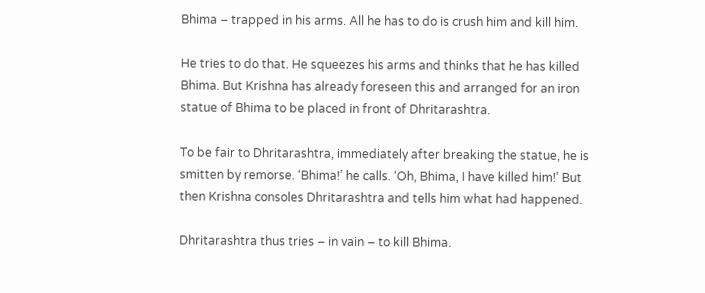Bhima – trapped in his arms. All he has to do is crush him and kill him.

He tries to do that. He squeezes his arms and thinks that he has killed Bhima. But Krishna has already foreseen this and arranged for an iron statue of Bhima to be placed in front of Dhritarashtra.

To be fair to Dhritarashtra, immediately after breaking the statue, he is smitten by remorse. ‘Bhima!’ he calls. ‘Oh, Bhima, I have killed him!’ But then Krishna consoles Dhritarashtra and tells him what had happened.

Dhritarashtra thus tries – in vain – to kill Bhima.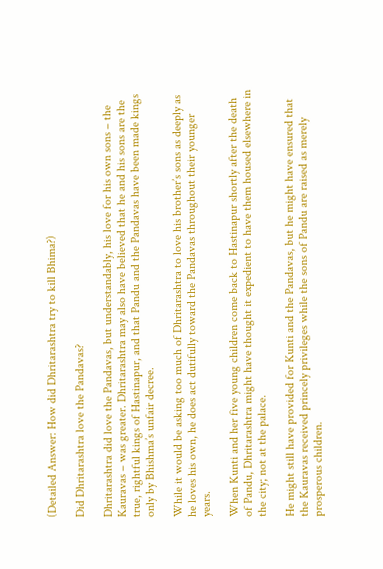(Detailed Answer: How did Dhritarashtra try to kill Bhima?)

Did Dhritarashtra love the Pandavas?

Dhritarashtra did love the Pandavas, but understandably, his love for his own sons – the Kauravas – was greater. Dhritarashtra may also have believed that he and his sons are the true, rightful kings of Hastinapur, and that Pandu and the Pandavas have been made kings only by Bhishma’s unfair decree.

While it would be asking too much of Dhritarashtra to love his brother’s sons as deeply as he loves his own, he does act dutifully toward the Pandavas throughout their younger years.

When Kunti and her five young children come back to Hastinapur shortly after the death of Pandu, Dhritarashtra might have thought it expedient to have them housed elsewhere in the city; not at the palace.

He might still have provided for Kunti and the Pandavas, but he might have ensured that the Kauravas received princely privileges while the sons of Pandu are raised as merely prosperous children.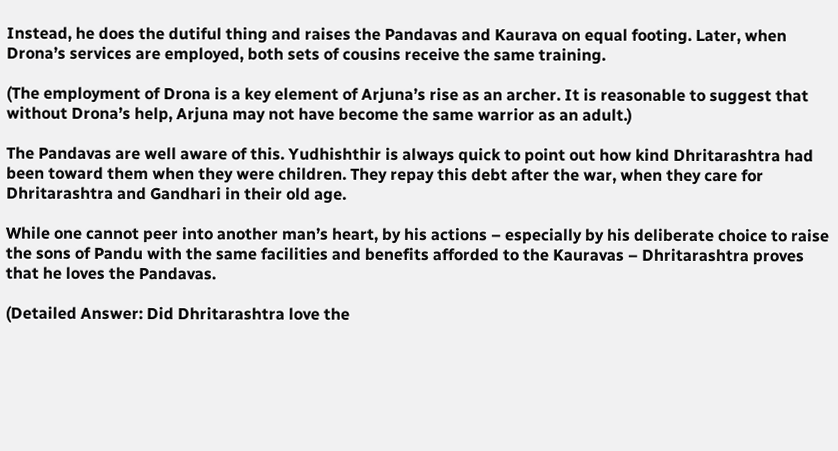Instead, he does the dutiful thing and raises the Pandavas and Kaurava on equal footing. Later, when Drona’s services are employed, both sets of cousins receive the same training.

(The employment of Drona is a key element of Arjuna’s rise as an archer. It is reasonable to suggest that without Drona’s help, Arjuna may not have become the same warrior as an adult.)

The Pandavas are well aware of this. Yudhishthir is always quick to point out how kind Dhritarashtra had been toward them when they were children. They repay this debt after the war, when they care for Dhritarashtra and Gandhari in their old age.

While one cannot peer into another man’s heart, by his actions – especially by his deliberate choice to raise the sons of Pandu with the same facilities and benefits afforded to the Kauravas – Dhritarashtra proves that he loves the Pandavas.

(Detailed Answer: Did Dhritarashtra love the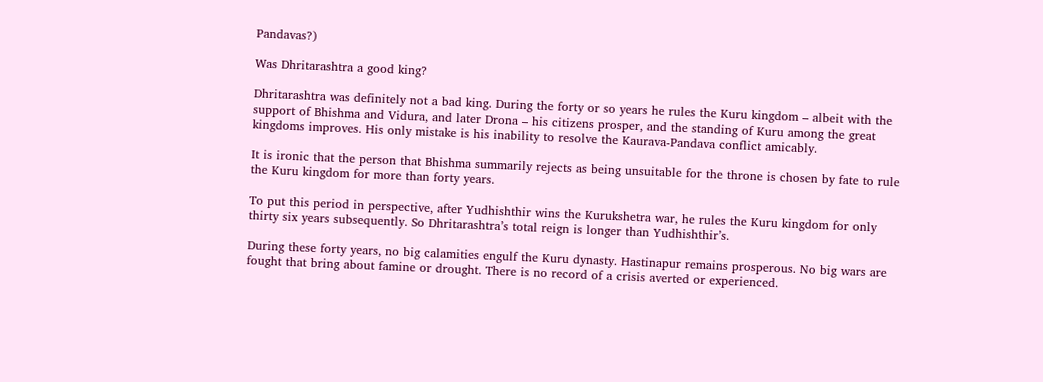Pandavas?)

Was Dhritarashtra a good king?

Dhritarashtra was definitely not a bad king. During the forty or so years he rules the Kuru kingdom – albeit with the support of Bhishma and Vidura, and later Drona – his citizens prosper, and the standing of Kuru among the great kingdoms improves. His only mistake is his inability to resolve the Kaurava-Pandava conflict amicably.

It is ironic that the person that Bhishma summarily rejects as being unsuitable for the throne is chosen by fate to rule the Kuru kingdom for more than forty years.

To put this period in perspective, after Yudhishthir wins the Kurukshetra war, he rules the Kuru kingdom for only thirty six years subsequently. So Dhritarashtra’s total reign is longer than Yudhishthir’s.

During these forty years, no big calamities engulf the Kuru dynasty. Hastinapur remains prosperous. No big wars are fought that bring about famine or drought. There is no record of a crisis averted or experienced.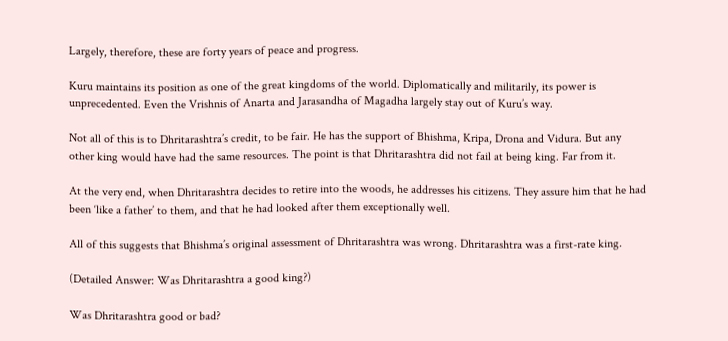Largely, therefore, these are forty years of peace and progress.

Kuru maintains its position as one of the great kingdoms of the world. Diplomatically and militarily, its power is unprecedented. Even the Vrishnis of Anarta and Jarasandha of Magadha largely stay out of Kuru’s way.

Not all of this is to Dhritarashtra’s credit, to be fair. He has the support of Bhishma, Kripa, Drona and Vidura. But any other king would have had the same resources. The point is that Dhritarashtra did not fail at being king. Far from it.

At the very end, when Dhritarashtra decides to retire into the woods, he addresses his citizens. They assure him that he had been ‘like a father’ to them, and that he had looked after them exceptionally well.

All of this suggests that Bhishma’s original assessment of Dhritarashtra was wrong. Dhritarashtra was a first-rate king.

(Detailed Answer: Was Dhritarashtra a good king?)

Was Dhritarashtra good or bad?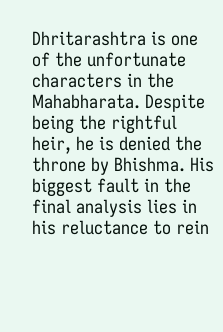Dhritarashtra is one of the unfortunate characters in the Mahabharata. Despite being the rightful heir, he is denied the throne by Bhishma. His biggest fault in the final analysis lies in his reluctance to rein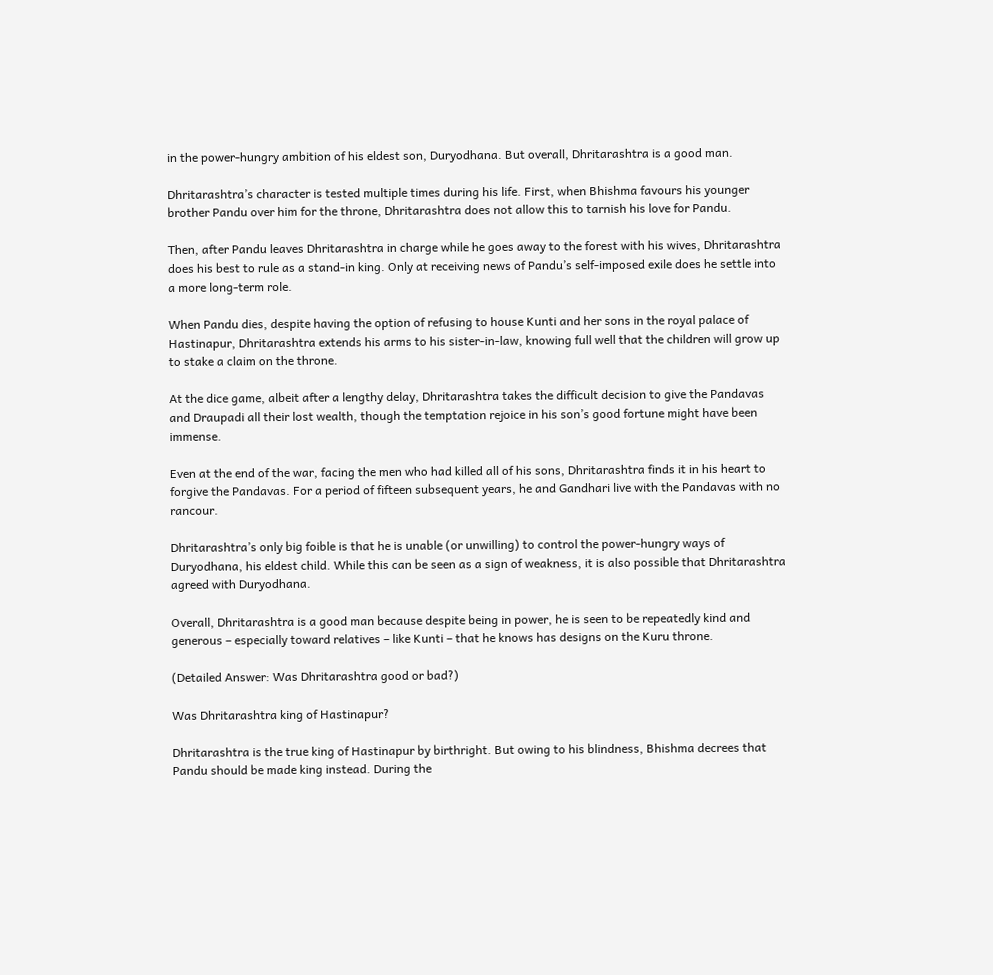in the power-hungry ambition of his eldest son, Duryodhana. But overall, Dhritarashtra is a good man.

Dhritarashtra’s character is tested multiple times during his life. First, when Bhishma favours his younger brother Pandu over him for the throne, Dhritarashtra does not allow this to tarnish his love for Pandu.

Then, after Pandu leaves Dhritarashtra in charge while he goes away to the forest with his wives, Dhritarashtra does his best to rule as a stand-in king. Only at receiving news of Pandu’s self-imposed exile does he settle into a more long-term role.

When Pandu dies, despite having the option of refusing to house Kunti and her sons in the royal palace of Hastinapur, Dhritarashtra extends his arms to his sister-in-law, knowing full well that the children will grow up to stake a claim on the throne.

At the dice game, albeit after a lengthy delay, Dhritarashtra takes the difficult decision to give the Pandavas and Draupadi all their lost wealth, though the temptation rejoice in his son’s good fortune might have been immense.

Even at the end of the war, facing the men who had killed all of his sons, Dhritarashtra finds it in his heart to forgive the Pandavas. For a period of fifteen subsequent years, he and Gandhari live with the Pandavas with no rancour.

Dhritarashtra’s only big foible is that he is unable (or unwilling) to control the power-hungry ways of Duryodhana, his eldest child. While this can be seen as a sign of weakness, it is also possible that Dhritarashtra agreed with Duryodhana.

Overall, Dhritarashtra is a good man because despite being in power, he is seen to be repeatedly kind and generous – especially toward relatives – like Kunti – that he knows has designs on the Kuru throne.

(Detailed Answer: Was Dhritarashtra good or bad?)

Was Dhritarashtra king of Hastinapur?

Dhritarashtra is the true king of Hastinapur by birthright. But owing to his blindness, Bhishma decrees that Pandu should be made king instead. During the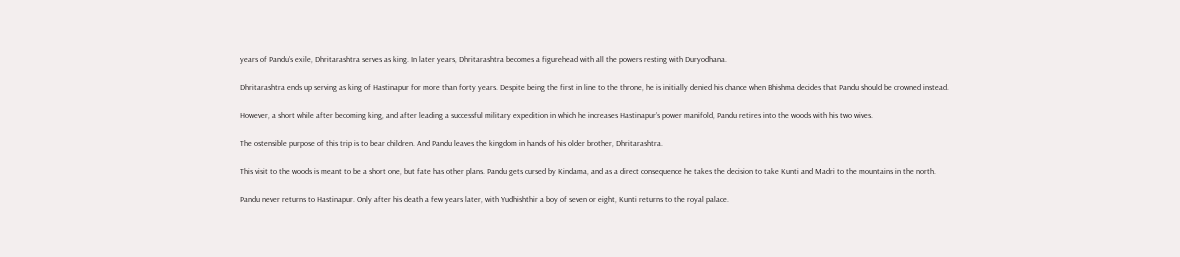years of Pandu’s exile, Dhritarashtra serves as king. In later years, Dhritarashtra becomes a figurehead with all the powers resting with Duryodhana.

Dhritarashtra ends up serving as king of Hastinapur for more than forty years. Despite being the first in line to the throne, he is initially denied his chance when Bhishma decides that Pandu should be crowned instead.

However, a short while after becoming king, and after leading a successful military expedition in which he increases Hastinapur’s power manifold, Pandu retires into the woods with his two wives.

The ostensible purpose of this trip is to bear children. And Pandu leaves the kingdom in hands of his older brother, Dhritarashtra.

This visit to the woods is meant to be a short one, but fate has other plans. Pandu gets cursed by Kindama, and as a direct consequence he takes the decision to take Kunti and Madri to the mountains in the north.

Pandu never returns to Hastinapur. Only after his death a few years later, with Yudhishthir a boy of seven or eight, Kunti returns to the royal palace.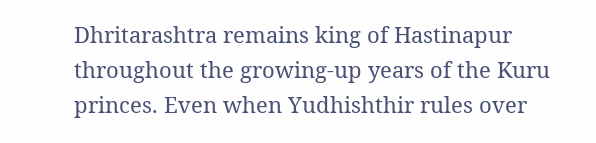Dhritarashtra remains king of Hastinapur throughout the growing-up years of the Kuru princes. Even when Yudhishthir rules over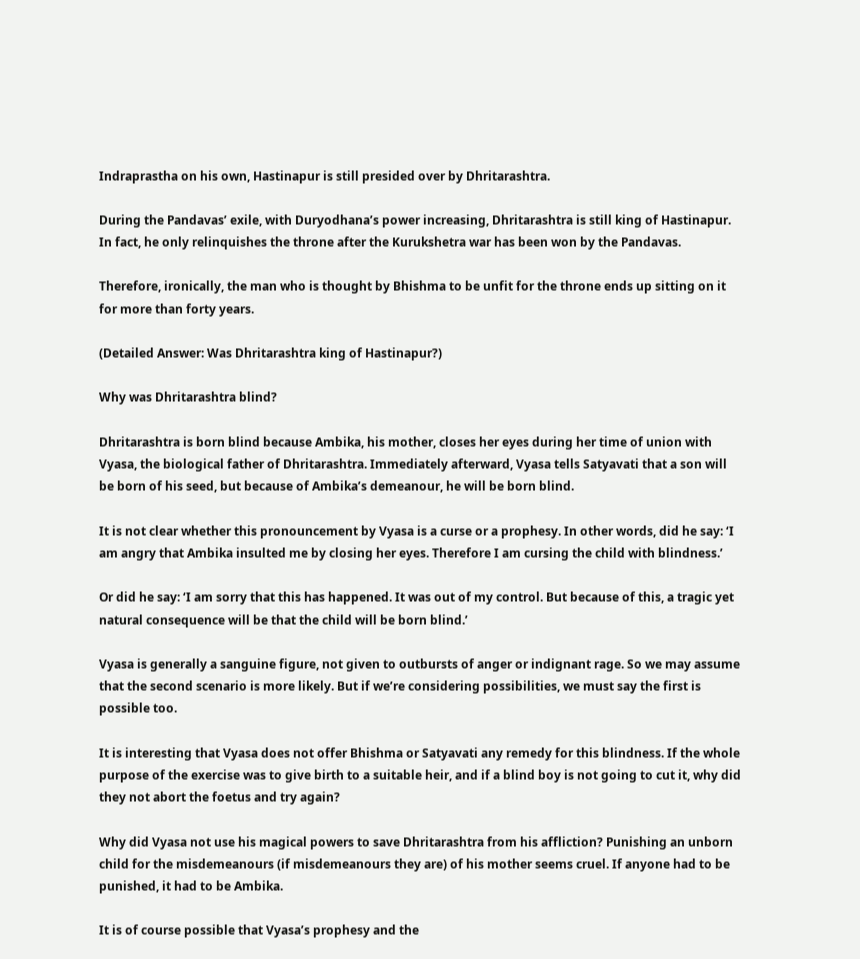Indraprastha on his own, Hastinapur is still presided over by Dhritarashtra.

During the Pandavas’ exile, with Duryodhana’s power increasing, Dhritarashtra is still king of Hastinapur. In fact, he only relinquishes the throne after the Kurukshetra war has been won by the Pandavas.

Therefore, ironically, the man who is thought by Bhishma to be unfit for the throne ends up sitting on it for more than forty years.

(Detailed Answer: Was Dhritarashtra king of Hastinapur?)

Why was Dhritarashtra blind?

Dhritarashtra is born blind because Ambika, his mother, closes her eyes during her time of union with Vyasa, the biological father of Dhritarashtra. Immediately afterward, Vyasa tells Satyavati that a son will be born of his seed, but because of Ambika’s demeanour, he will be born blind.

It is not clear whether this pronouncement by Vyasa is a curse or a prophesy. In other words, did he say: ‘I am angry that Ambika insulted me by closing her eyes. Therefore I am cursing the child with blindness.’

Or did he say: ‘I am sorry that this has happened. It was out of my control. But because of this, a tragic yet natural consequence will be that the child will be born blind.’

Vyasa is generally a sanguine figure, not given to outbursts of anger or indignant rage. So we may assume that the second scenario is more likely. But if we’re considering possibilities, we must say the first is possible too.

It is interesting that Vyasa does not offer Bhishma or Satyavati any remedy for this blindness. If the whole purpose of the exercise was to give birth to a suitable heir, and if a blind boy is not going to cut it, why did they not abort the foetus and try again?

Why did Vyasa not use his magical powers to save Dhritarashtra from his affliction? Punishing an unborn child for the misdemeanours (if misdemeanours they are) of his mother seems cruel. If anyone had to be punished, it had to be Ambika.

It is of course possible that Vyasa’s prophesy and the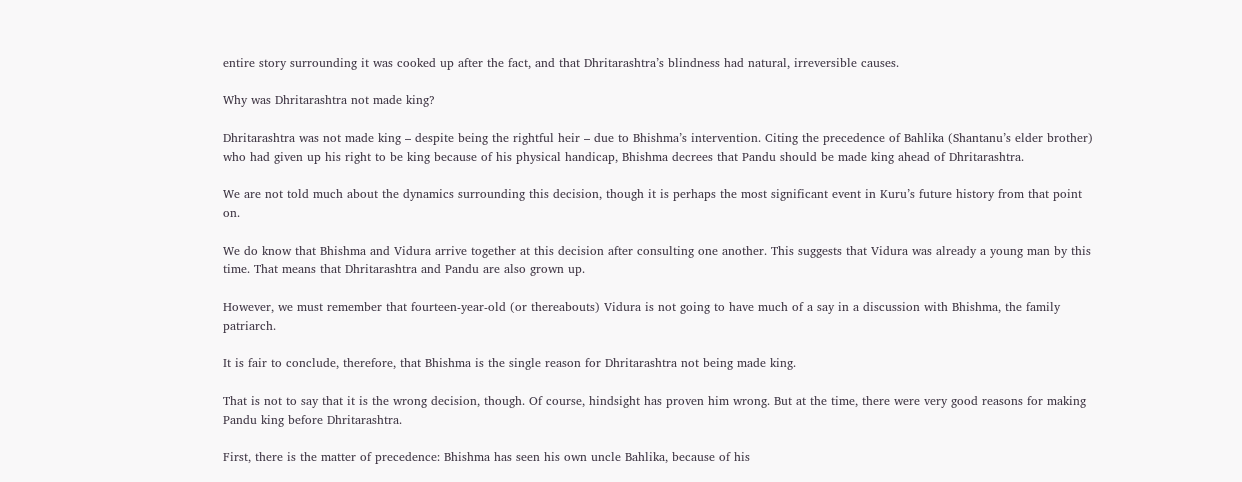entire story surrounding it was cooked up after the fact, and that Dhritarashtra’s blindness had natural, irreversible causes.

Why was Dhritarashtra not made king?

Dhritarashtra was not made king – despite being the rightful heir – due to Bhishma’s intervention. Citing the precedence of Bahlika (Shantanu’s elder brother) who had given up his right to be king because of his physical handicap, Bhishma decrees that Pandu should be made king ahead of Dhritarashtra.

We are not told much about the dynamics surrounding this decision, though it is perhaps the most significant event in Kuru’s future history from that point on.

We do know that Bhishma and Vidura arrive together at this decision after consulting one another. This suggests that Vidura was already a young man by this time. That means that Dhritarashtra and Pandu are also grown up.

However, we must remember that fourteen-year-old (or thereabouts) Vidura is not going to have much of a say in a discussion with Bhishma, the family patriarch.

It is fair to conclude, therefore, that Bhishma is the single reason for Dhritarashtra not being made king.

That is not to say that it is the wrong decision, though. Of course, hindsight has proven him wrong. But at the time, there were very good reasons for making Pandu king before Dhritarashtra.

First, there is the matter of precedence: Bhishma has seen his own uncle Bahlika, because of his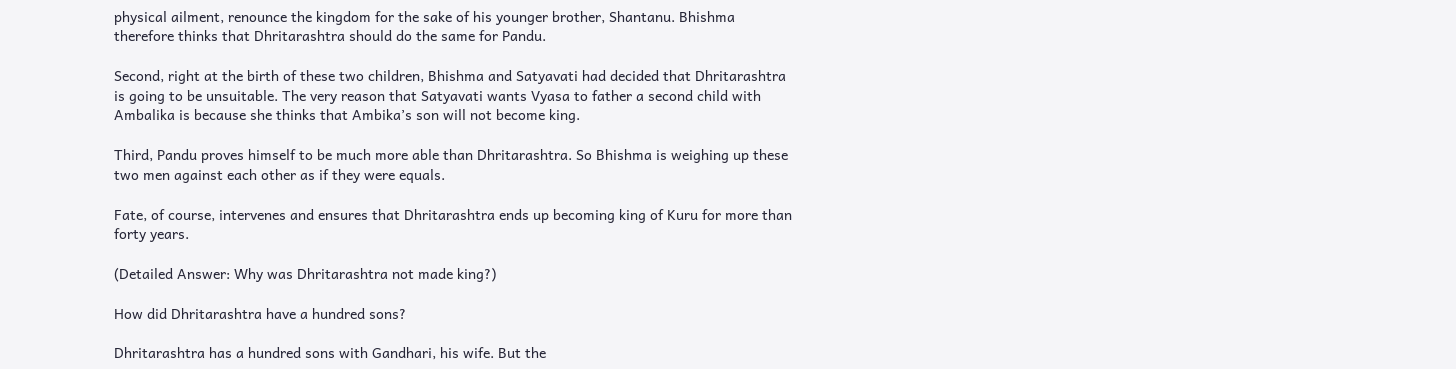physical ailment, renounce the kingdom for the sake of his younger brother, Shantanu. Bhishma therefore thinks that Dhritarashtra should do the same for Pandu.

Second, right at the birth of these two children, Bhishma and Satyavati had decided that Dhritarashtra is going to be unsuitable. The very reason that Satyavati wants Vyasa to father a second child with Ambalika is because she thinks that Ambika’s son will not become king.

Third, Pandu proves himself to be much more able than Dhritarashtra. So Bhishma is weighing up these two men against each other as if they were equals.

Fate, of course, intervenes and ensures that Dhritarashtra ends up becoming king of Kuru for more than forty years.

(Detailed Answer: Why was Dhritarashtra not made king?)

How did Dhritarashtra have a hundred sons?

Dhritarashtra has a hundred sons with Gandhari, his wife. But the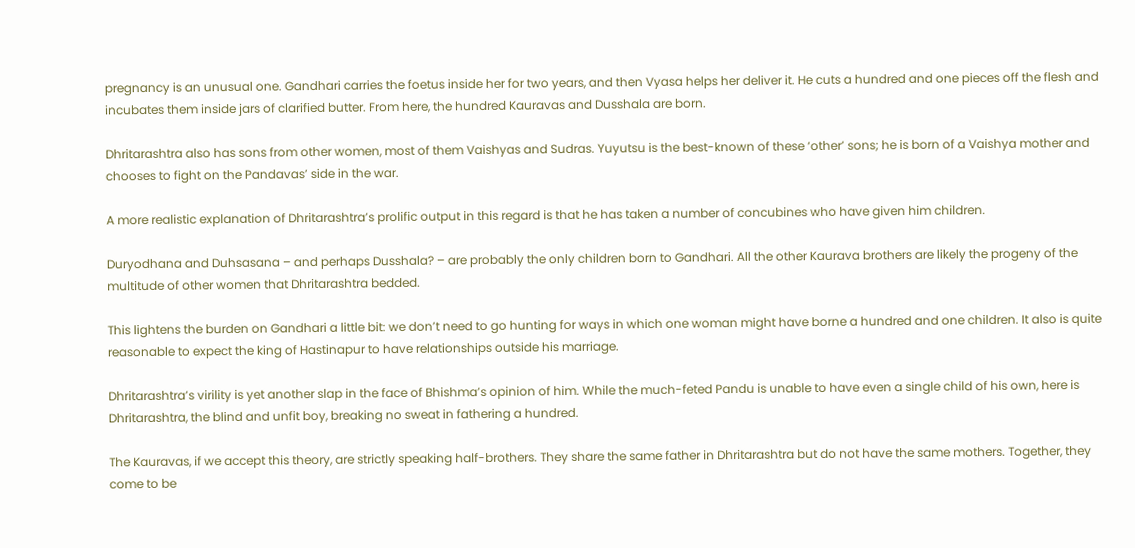pregnancy is an unusual one. Gandhari carries the foetus inside her for two years, and then Vyasa helps her deliver it. He cuts a hundred and one pieces off the flesh and incubates them inside jars of clarified butter. From here, the hundred Kauravas and Dusshala are born.

Dhritarashtra also has sons from other women, most of them Vaishyas and Sudras. Yuyutsu is the best-known of these ‘other’ sons; he is born of a Vaishya mother and chooses to fight on the Pandavas’ side in the war.

A more realistic explanation of Dhritarashtra’s prolific output in this regard is that he has taken a number of concubines who have given him children.

Duryodhana and Duhsasana – and perhaps Dusshala? – are probably the only children born to Gandhari. All the other Kaurava brothers are likely the progeny of the multitude of other women that Dhritarashtra bedded.

This lightens the burden on Gandhari a little bit: we don’t need to go hunting for ways in which one woman might have borne a hundred and one children. It also is quite reasonable to expect the king of Hastinapur to have relationships outside his marriage.

Dhritarashtra’s virility is yet another slap in the face of Bhishma’s opinion of him. While the much-feted Pandu is unable to have even a single child of his own, here is Dhritarashtra, the blind and unfit boy, breaking no sweat in fathering a hundred.

The Kauravas, if we accept this theory, are strictly speaking half-brothers. They share the same father in Dhritarashtra but do not have the same mothers. Together, they come to be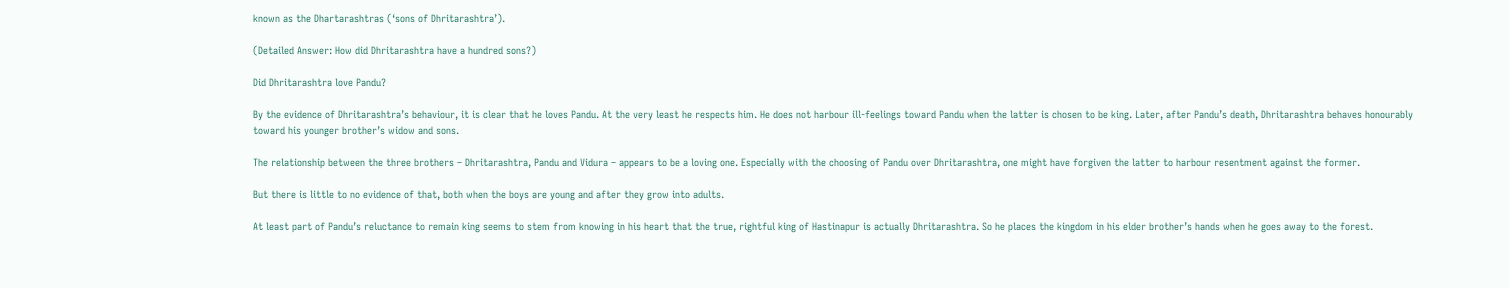known as the Dhartarashtras (‘sons of Dhritarashtra’).

(Detailed Answer: How did Dhritarashtra have a hundred sons?)

Did Dhritarashtra love Pandu?

By the evidence of Dhritarashtra’s behaviour, it is clear that he loves Pandu. At the very least he respects him. He does not harbour ill-feelings toward Pandu when the latter is chosen to be king. Later, after Pandu’s death, Dhritarashtra behaves honourably toward his younger brother’s widow and sons.

The relationship between the three brothers – Dhritarashtra, Pandu and Vidura – appears to be a loving one. Especially with the choosing of Pandu over Dhritarashtra, one might have forgiven the latter to harbour resentment against the former.

But there is little to no evidence of that, both when the boys are young and after they grow into adults.

At least part of Pandu’s reluctance to remain king seems to stem from knowing in his heart that the true, rightful king of Hastinapur is actually Dhritarashtra. So he places the kingdom in his elder brother’s hands when he goes away to the forest.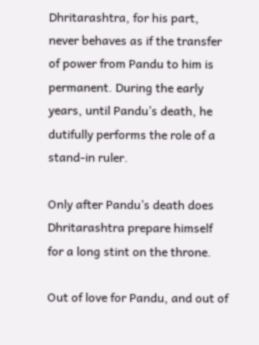Dhritarashtra, for his part, never behaves as if the transfer of power from Pandu to him is permanent. During the early years, until Pandu’s death, he dutifully performs the role of a stand-in ruler.

Only after Pandu’s death does Dhritarashtra prepare himself for a long stint on the throne.

Out of love for Pandu, and out of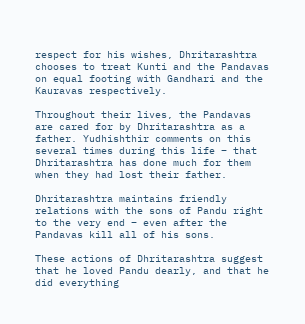respect for his wishes, Dhritarashtra chooses to treat Kunti and the Pandavas on equal footing with Gandhari and the Kauravas respectively.

Throughout their lives, the Pandavas are cared for by Dhritarashtra as a father. Yudhishthir comments on this several times during this life – that Dhritarashtra has done much for them when they had lost their father.

Dhritarashtra maintains friendly relations with the sons of Pandu right to the very end – even after the Pandavas kill all of his sons.

These actions of Dhritarashtra suggest that he loved Pandu dearly, and that he did everything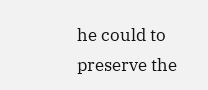he could to preserve the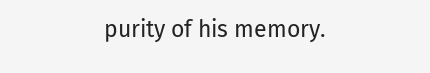purity of his memory.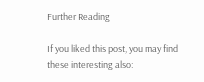Further Reading

If you liked this post, you may find these interesting also: